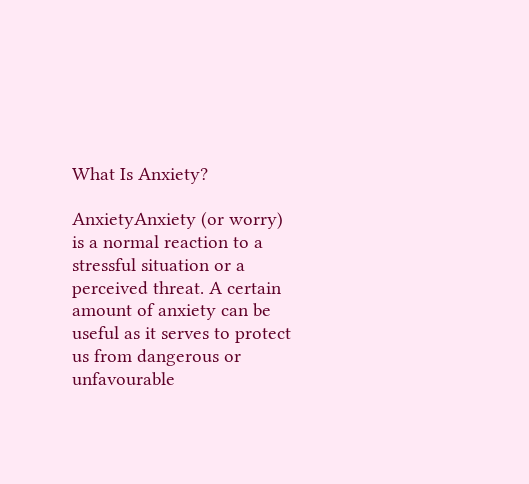What Is Anxiety?

AnxietyAnxiety (or worry) is a normal reaction to a stressful situation or a perceived threat. A certain amount of anxiety can be useful as it serves to protect us from dangerous or unfavourable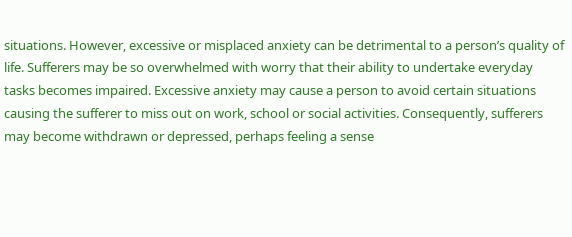situations. However, excessive or misplaced anxiety can be detrimental to a person’s quality of life. Sufferers may be so overwhelmed with worry that their ability to undertake everyday tasks becomes impaired. Excessive anxiety may cause a person to avoid certain situations causing the sufferer to miss out on work, school or social activities. Consequently, sufferers may become withdrawn or depressed, perhaps feeling a sense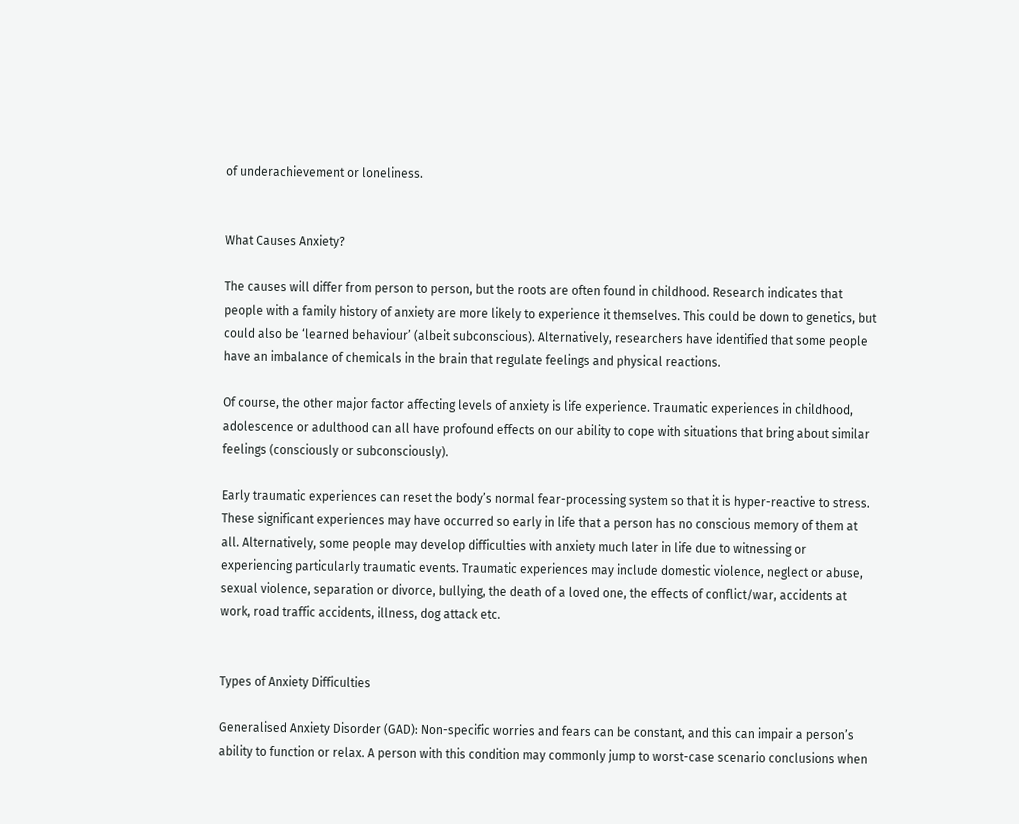of underachievement or loneliness.


What Causes Anxiety?

The causes will differ from person to person, but the roots are often found in childhood. Research indicates that people with a family history of anxiety are more likely to experience it themselves. This could be down to genetics, but could also be ‘learned behaviour’ (albeit subconscious). Alternatively, researchers have identified that some people have an imbalance of chemicals in the brain that regulate feelings and physical reactions.

Of course, the other major factor affecting levels of anxiety is life experience. Traumatic experiences in childhood, adolescence or adulthood can all have profound effects on our ability to cope with situations that bring about similar feelings (consciously or subconsciously).

Early traumatic experiences can reset the body’s normal fear-processing system so that it is hyper-reactive to stress. These significant experiences may have occurred so early in life that a person has no conscious memory of them at all. Alternatively, some people may develop difficulties with anxiety much later in life due to witnessing or experiencing particularly traumatic events. Traumatic experiences may include domestic violence, neglect or abuse, sexual violence, separation or divorce, bullying, the death of a loved one, the effects of conflict/war, accidents at work, road traffic accidents, illness, dog attack etc.


Types of Anxiety Difficulties

Generalised Anxiety Disorder (GAD): Non-specific worries and fears can be constant, and this can impair a person’s ability to function or relax. A person with this condition may commonly jump to worst-case scenario conclusions when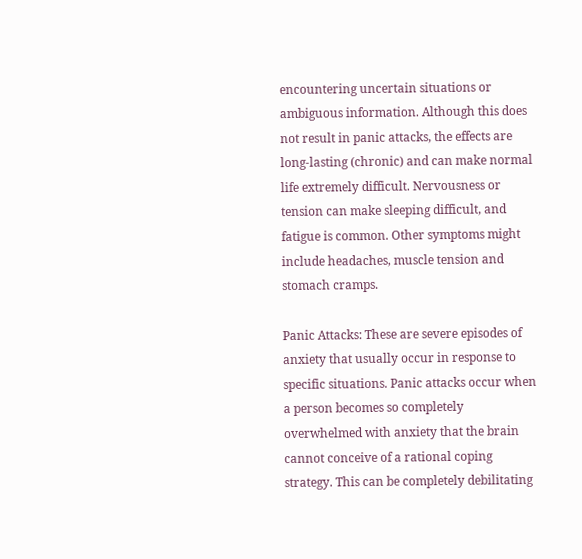encountering uncertain situations or ambiguous information. Although this does not result in panic attacks, the effects are long-lasting (chronic) and can make normal life extremely difficult. Nervousness or tension can make sleeping difficult, and fatigue is common. Other symptoms might include headaches, muscle tension and stomach cramps.

Panic Attacks: These are severe episodes of anxiety that usually occur in response to specific situations. Panic attacks occur when a person becomes so completely overwhelmed with anxiety that the brain cannot conceive of a rational coping strategy. This can be completely debilitating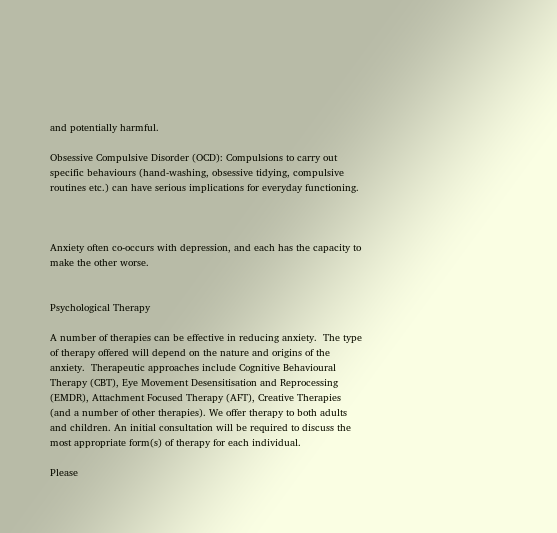and potentially harmful.

Obsessive Compulsive Disorder (OCD): Compulsions to carry out specific behaviours (hand-washing, obsessive tidying, compulsive routines etc.) can have serious implications for everyday functioning.



Anxiety often co-occurs with depression, and each has the capacity to make the other worse.


Psychological Therapy

A number of therapies can be effective in reducing anxiety.  The type of therapy offered will depend on the nature and origins of the anxiety.  Therapeutic approaches include Cognitive Behavioural Therapy (CBT), Eye Movement Desensitisation and Reprocessing (EMDR), Attachment Focused Therapy (AFT), Creative Therapies (and a number of other therapies). We offer therapy to both adults and children. An initial consultation will be required to discuss the most appropriate form(s) of therapy for each individual.

Please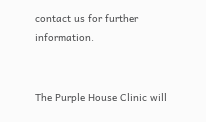contact us for further information.


The Purple House Clinic will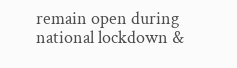remain open during national lockdown &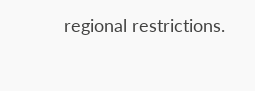regional restrictions.